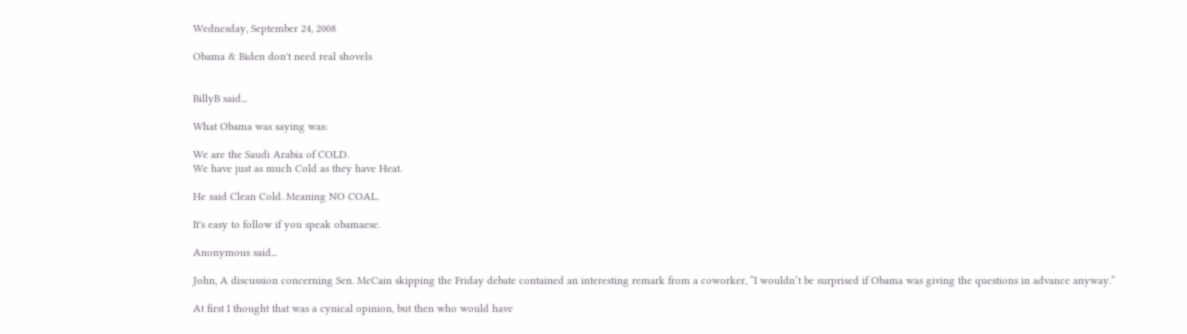Wednesday, September 24, 2008

Obama & Biden don't need real shovels


BillyB said...

What Obama was saying was:

We are the Saudi Arabia of COLD.
We have just as much Cold as they have Heat.

He said Clean Cold. Meaning NO COAL.

It's easy to follow if you speak obamaese.

Anonymous said...

John, A discussion concerning Sen. McCain skipping the Friday debate contained an interesting remark from a coworker, “I wouldn’t be surprised if Obama was giving the questions in advance anyway.”

At first I thought that was a cynical opinion, but then who would have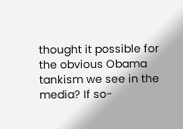thought it possible for the obvious Obama tankism we see in the media? If so-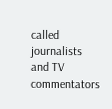called journalists and TV commentators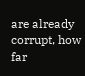are already corrupt, how far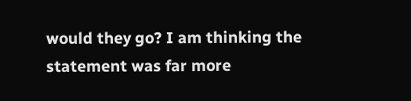would they go? I am thinking the statement was far more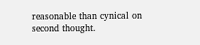reasonable than cynical on second thought.